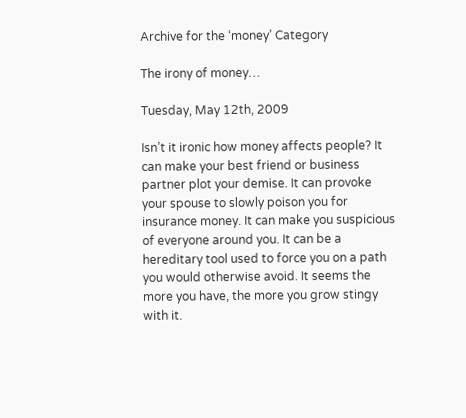Archive for the ‘money’ Category

The irony of money…

Tuesday, May 12th, 2009

Isn’t it ironic how money affects people? It can make your best friend or business partner plot your demise. It can provoke your spouse to slowly poison you for insurance money. It can make you suspicious of everyone around you. It can be a hereditary tool used to force you on a path you would otherwise avoid. It seems the more you have, the more you grow stingy with it.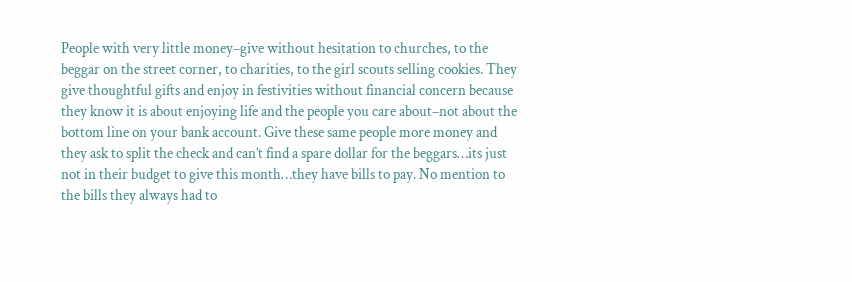People with very little money–give without hesitation to churches, to the beggar on the street corner, to charities, to the girl scouts selling cookies. They give thoughtful gifts and enjoy in festivities without financial concern because they know it is about enjoying life and the people you care about–not about the bottom line on your bank account. Give these same people more money and they ask to split the check and can’t find a spare dollar for the beggars…its just not in their budget to give this month…they have bills to pay. No mention to the bills they always had to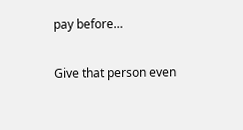pay before…

Give that person even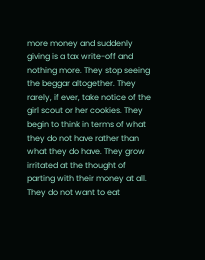more money and suddenly giving is a tax write-off and nothing more. They stop seeing the beggar altogether. They rarely, if ever, take notice of the girl scout or her cookies. They begin to think in terms of what they do not have rather than what they do have. They grow irritated at the thought of parting with their money at all. They do not want to eat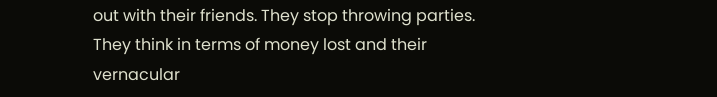out with their friends. They stop throwing parties. They think in terms of money lost and their vernacular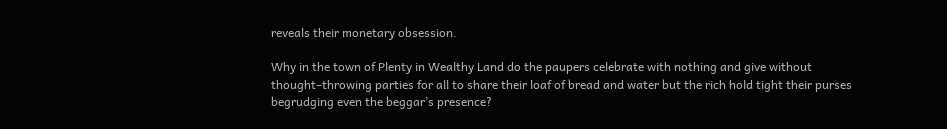reveals their monetary obsession.

Why in the town of Plenty in Wealthy Land do the paupers celebrate with nothing and give without thought–throwing parties for all to share their loaf of bread and water but the rich hold tight their purses begrudging even the beggar’s presence?